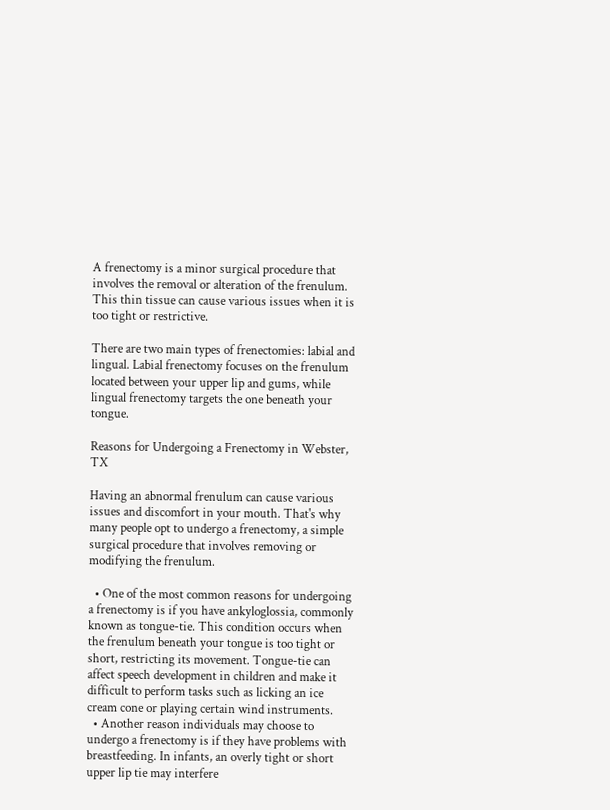A frenectomy is a minor surgical procedure that involves the removal or alteration of the frenulum. This thin tissue can cause various issues when it is too tight or restrictive.

There are two main types of frenectomies: labial and lingual. Labial frenectomy focuses on the frenulum located between your upper lip and gums, while lingual frenectomy targets the one beneath your tongue.

Reasons for Undergoing a Frenectomy in Webster, TX

Having an abnormal frenulum can cause various issues and discomfort in your mouth. That's why many people opt to undergo a frenectomy, a simple surgical procedure that involves removing or modifying the frenulum.

  • One of the most common reasons for undergoing a frenectomy is if you have ankyloglossia, commonly known as tongue-tie. This condition occurs when the frenulum beneath your tongue is too tight or short, restricting its movement. Tongue-tie can affect speech development in children and make it difficult to perform tasks such as licking an ice cream cone or playing certain wind instruments.
  • Another reason individuals may choose to undergo a frenectomy is if they have problems with breastfeeding. In infants, an overly tight or short upper lip tie may interfere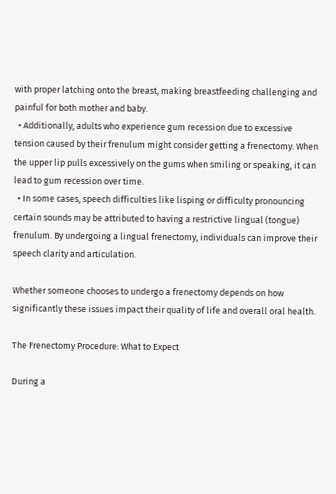with proper latching onto the breast, making breastfeeding challenging and painful for both mother and baby.
  • Additionally, adults who experience gum recession due to excessive tension caused by their frenulum might consider getting a frenectomy. When the upper lip pulls excessively on the gums when smiling or speaking, it can lead to gum recession over time.
  • In some cases, speech difficulties like lisping or difficulty pronouncing certain sounds may be attributed to having a restrictive lingual (tongue) frenulum. By undergoing a lingual frenectomy, individuals can improve their speech clarity and articulation.

Whether someone chooses to undergo a frenectomy depends on how significantly these issues impact their quality of life and overall oral health.

The Frenectomy Procedure: What to Expect

During a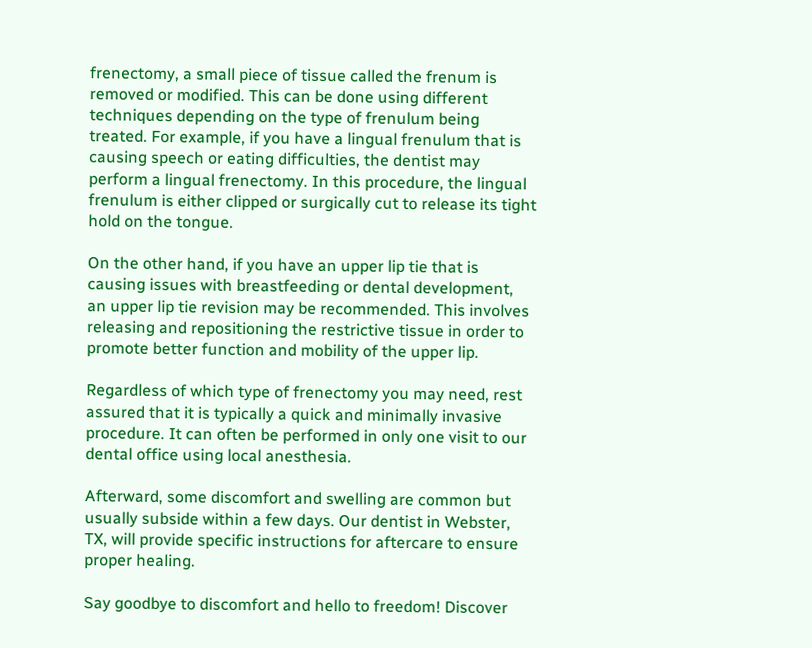frenectomy, a small piece of tissue called the frenum is removed or modified. This can be done using different techniques depending on the type of frenulum being treated. For example, if you have a lingual frenulum that is causing speech or eating difficulties, the dentist may perform a lingual frenectomy. In this procedure, the lingual frenulum is either clipped or surgically cut to release its tight hold on the tongue.

On the other hand, if you have an upper lip tie that is causing issues with breastfeeding or dental development, an upper lip tie revision may be recommended. This involves releasing and repositioning the restrictive tissue in order to promote better function and mobility of the upper lip.

Regardless of which type of frenectomy you may need, rest assured that it is typically a quick and minimally invasive procedure. It can often be performed in only one visit to our dental office using local anesthesia.

Afterward, some discomfort and swelling are common but usually subside within a few days. Our dentist in Webster, TX, will provide specific instructions for aftercare to ensure proper healing.

Say goodbye to discomfort and hello to freedom! Discover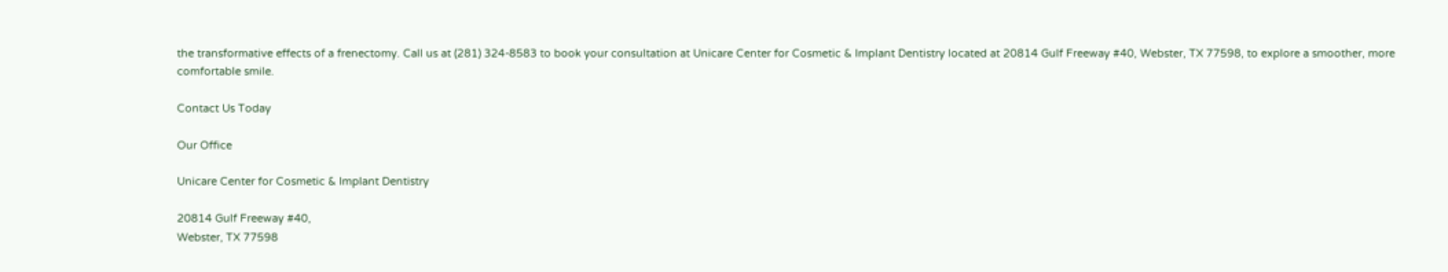the transformative effects of a frenectomy. Call us at (281) 324-8583 to book your consultation at Unicare Center for Cosmetic & Implant Dentistry located at 20814 Gulf Freeway #40, Webster, TX 77598, to explore a smoother, more comfortable smile.

Contact Us Today

Our Office

Unicare Center for Cosmetic & Implant Dentistry

20814 Gulf Freeway #40,
Webster, TX 77598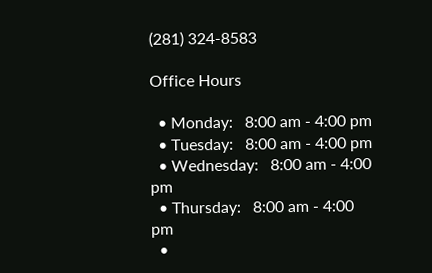(281) 324-8583

Office Hours

  • Monday:   8:00 am - 4:00 pm
  • Tuesday:   8:00 am - 4:00 pm
  • Wednesday:   8:00 am - 4:00 pm
  • Thursday:   8:00 am - 4:00 pm
  •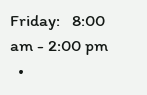Friday:   8:00 am - 2:00 pm
  •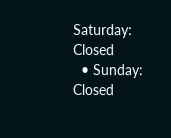Saturday:   Closed
  • Sunday:   Closed